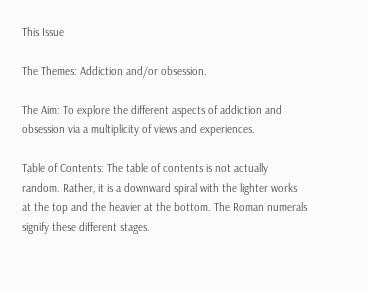This Issue

The Themes: Addiction and/or obsession.

The Aim: To explore the different aspects of addiction and obsession via a multiplicity of views and experiences.

Table of Contents: The table of contents is not actually random. Rather, it is a downward spiral with the lighter works at the top and the heavier at the bottom. The Roman numerals signify these different stages.